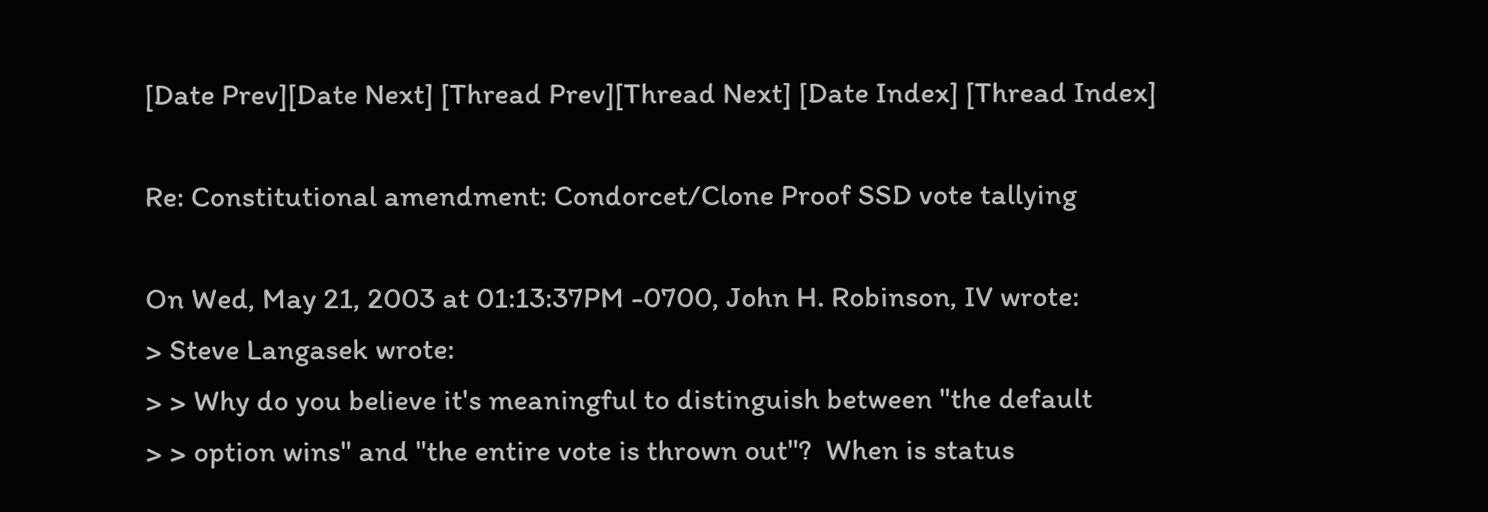[Date Prev][Date Next] [Thread Prev][Thread Next] [Date Index] [Thread Index]

Re: Constitutional amendment: Condorcet/Clone Proof SSD vote tallying

On Wed, May 21, 2003 at 01:13:37PM -0700, John H. Robinson, IV wrote:
> Steve Langasek wrote:
> > Why do you believe it's meaningful to distinguish between "the default
> > option wins" and "the entire vote is thrown out"?  When is status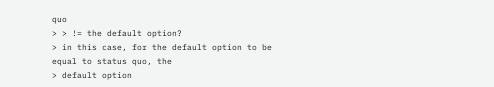quo
> > != the default option?
> in this case, for the default option to be equal to status quo, the
> default option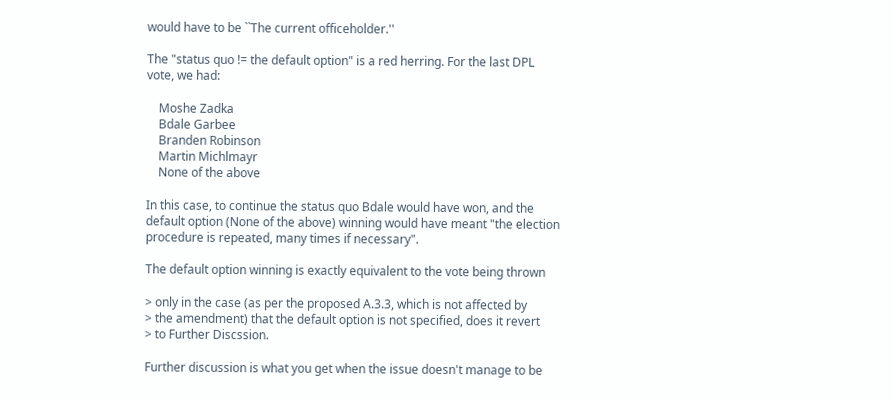would have to be ``The current officeholder.''

The "status quo != the default option" is a red herring. For the last DPL
vote, we had:

    Moshe Zadka
    Bdale Garbee
    Branden Robinson
    Martin Michlmayr
    None of the above

In this case, to continue the status quo Bdale would have won, and the
default option (None of the above) winning would have meant "the election
procedure is repeated, many times if necessary".

The default option winning is exactly equivalent to the vote being thrown

> only in the case (as per the proposed A.3.3, which is not affected by
> the amendment) that the default option is not specified, does it revert
> to Further Discssion.

Further discussion is what you get when the issue doesn't manage to be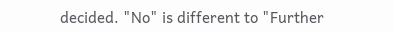decided. "No" is different to "Further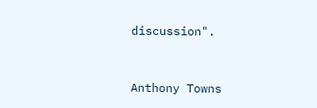discussion".


Anthony Towns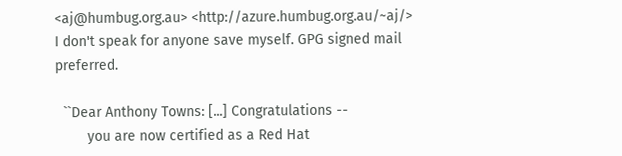<aj@humbug.org.au> <http://azure.humbug.org.au/~aj/>
I don't speak for anyone save myself. GPG signed mail preferred.

  ``Dear Anthony Towns: [...] Congratulations --
        you are now certified as a Red Hat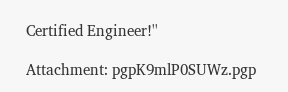Certified Engineer!''

Attachment: pgpK9mlP0SUWz.pgp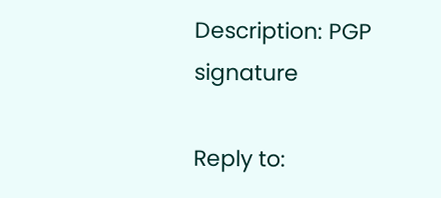Description: PGP signature

Reply to: